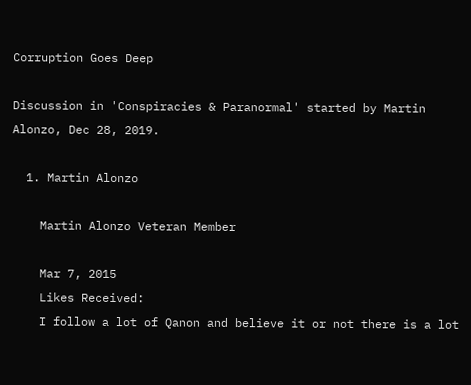Corruption Goes Deep

Discussion in 'Conspiracies & Paranormal' started by Martin Alonzo, Dec 28, 2019.

  1. Martin Alonzo

    Martin Alonzo Veteran Member

    Mar 7, 2015
    Likes Received:
    I follow a lot of Qanon and believe it or not there is a lot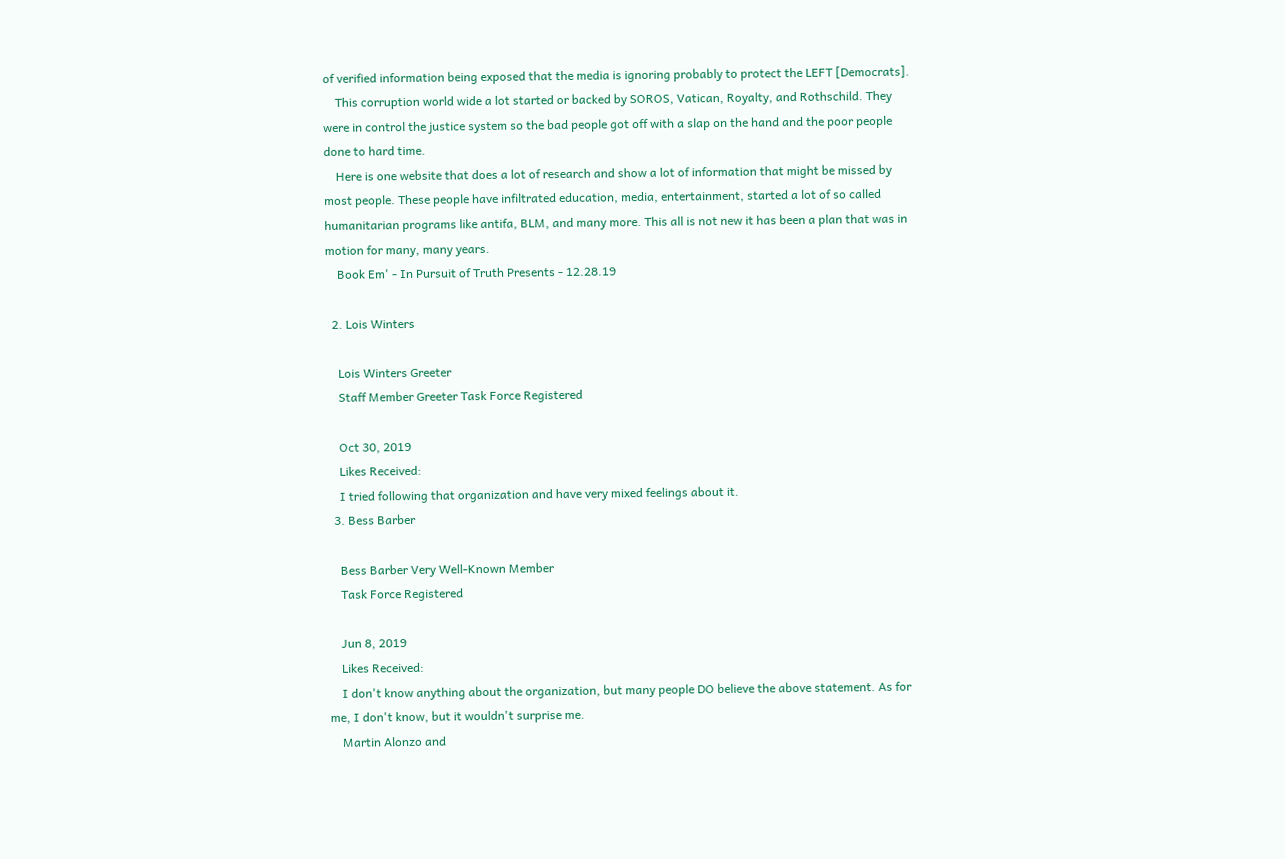of verified information being exposed that the media is ignoring probably to protect the LEFT [Democrats].
    This corruption world wide a lot started or backed by SOROS, Vatican, Royalty, and Rothschild. They were in control the justice system so the bad people got off with a slap on the hand and the poor people done to hard time.
    Here is one website that does a lot of research and show a lot of information that might be missed by most people. These people have infiltrated education, media, entertainment, started a lot of so called humanitarian programs like antifa, BLM, and many more. This all is not new it has been a plan that was in motion for many, many years.
    Book Em' - In Pursuit of Truth Presents - 12.28.19

  2. Lois Winters

    Lois Winters Greeter
    Staff Member Greeter Task Force Registered

    Oct 30, 2019
    Likes Received:
    I tried following that organization and have very mixed feelings about it.
  3. Bess Barber

    Bess Barber Very Well-Known Member
    Task Force Registered

    Jun 8, 2019
    Likes Received:
    I don't know anything about the organization, but many people DO believe the above statement. As for me, I don't know, but it wouldn't surprise me.
    Martin Alonzo and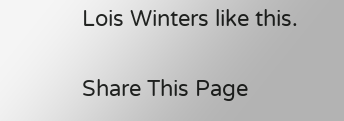Lois Winters like this.

Share This Page